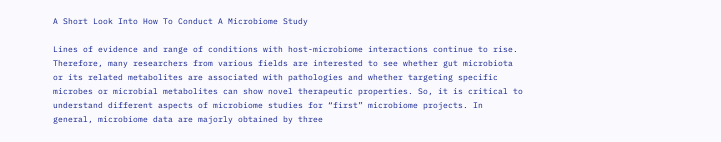A Short Look Into How To Conduct A Microbiome Study

Lines of evidence and range of conditions with host-microbiome interactions continue to rise. Therefore, many researchers from various fields are interested to see whether gut microbiota or its related metabolites are associated with pathologies and whether targeting specific microbes or microbial metabolites can show novel therapeutic properties. So, it is critical to understand different aspects of microbiome studies for “first” microbiome projects. In general, microbiome data are majorly obtained by three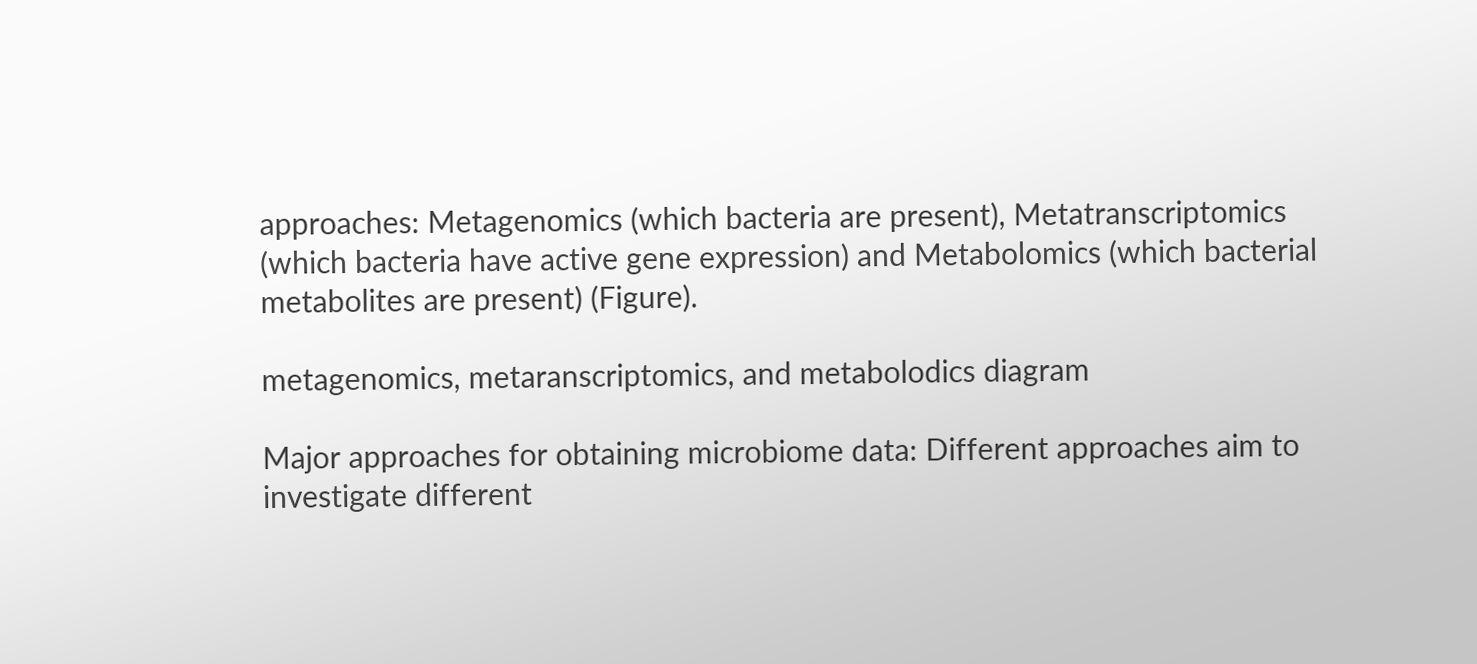approaches: Metagenomics (which bacteria are present), Metatranscriptomics (which bacteria have active gene expression) and Metabolomics (which bacterial metabolites are present) (Figure).

metagenomics, metaranscriptomics, and metabolodics diagram

Major approaches for obtaining microbiome data: Different approaches aim to investigate different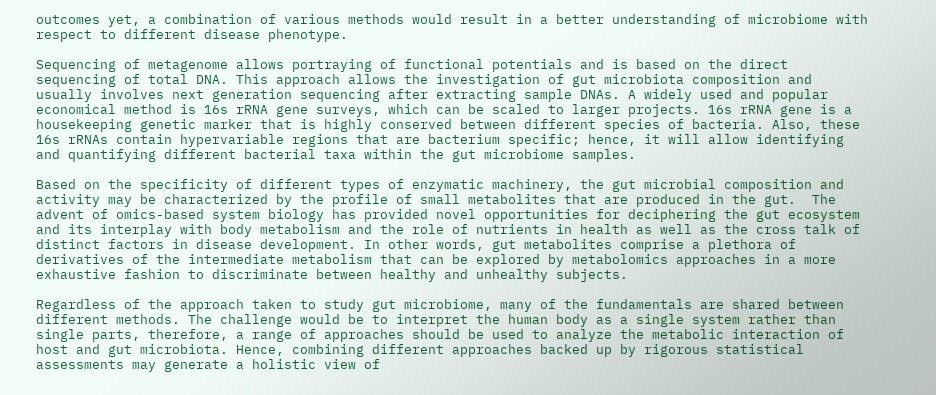outcomes yet, a combination of various methods would result in a better understanding of microbiome with respect to different disease phenotype.

Sequencing of metagenome allows portraying of functional potentials and is based on the direct sequencing of total DNA. This approach allows the investigation of gut microbiota composition and usually involves next generation sequencing after extracting sample DNAs. A widely used and popular economical method is 16s rRNA gene surveys, which can be scaled to larger projects. 16s rRNA gene is a housekeeping genetic marker that is highly conserved between different species of bacteria. Also, these 16s rRNAs contain hypervariable regions that are bacterium specific; hence, it will allow identifying and quantifying different bacterial taxa within the gut microbiome samples.

Based on the specificity of different types of enzymatic machinery, the gut microbial composition and activity may be characterized by the profile of small metabolites that are produced in the gut.  The advent of omics-based system biology has provided novel opportunities for deciphering the gut ecosystem and its interplay with body metabolism and the role of nutrients in health as well as the cross talk of distinct factors in disease development. In other words, gut metabolites comprise a plethora of derivatives of the intermediate metabolism that can be explored by metabolomics approaches in a more exhaustive fashion to discriminate between healthy and unhealthy subjects.

Regardless of the approach taken to study gut microbiome, many of the fundamentals are shared between different methods. The challenge would be to interpret the human body as a single system rather than single parts, therefore, a range of approaches should be used to analyze the metabolic interaction of host and gut microbiota. Hence, combining different approaches backed up by rigorous statistical assessments may generate a holistic view of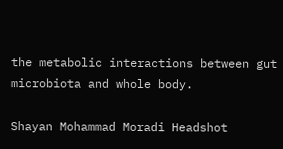the metabolic interactions between gut microbiota and whole body.

Shayan Mohammad Moradi Headshot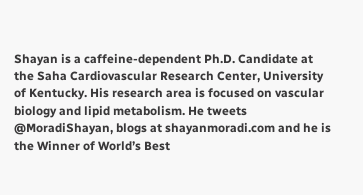Shayan is a caffeine-dependent Ph.D. Candidate at the Saha Cardiovascular Research Center, University of Kentucky. His research area is focused on vascular biology and lipid metabolism. He tweets @MoradiShayan, blogs at shayanmoradi.com and he is the Winner of World’s Best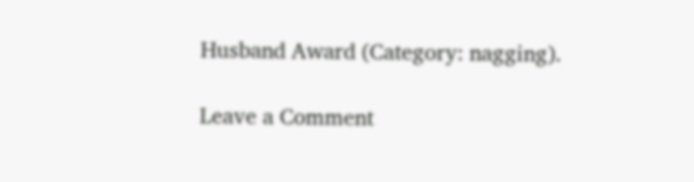Husband Award (Category: nagging).

Leave a Comment